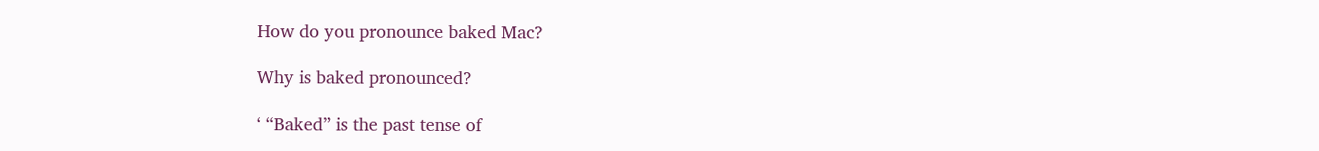How do you pronounce baked Mac?

Why is baked pronounced?

‘ “Baked” is the past tense of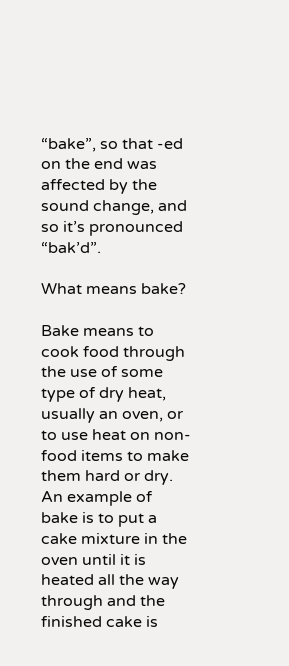“bake”, so that -ed on the end was affected by the sound change, and so it’s pronounced “bak’d”.

What means bake?

Bake means to cook food through the use of some type of dry heat, usually an oven, or to use heat on non-food items to make them hard or dry. An example of bake is to put a cake mixture in the oven until it is heated all the way through and the finished cake is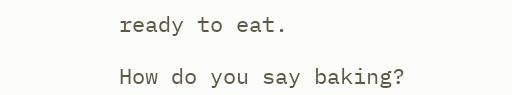ready to eat.

How do you say baking?